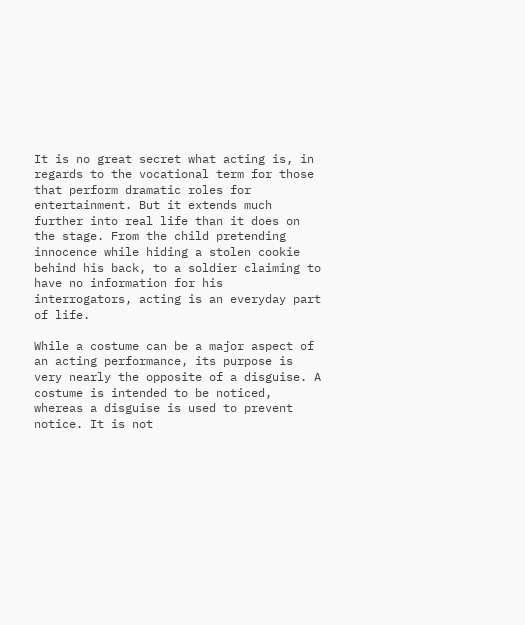It is no great secret what acting is, in regards to the vocational term for those that perform dramatic roles for entertainment. But it extends much further into real life than it does on the stage. From the child pretending innocence while hiding a stolen cookie behind his back, to a soldier claiming to have no information for his interrogators, acting is an everyday part of life.

While a costume can be a major aspect of an acting performance, its purpose is very nearly the opposite of a disguise. A costume is intended to be noticed, whereas a disguise is used to prevent notice. It is not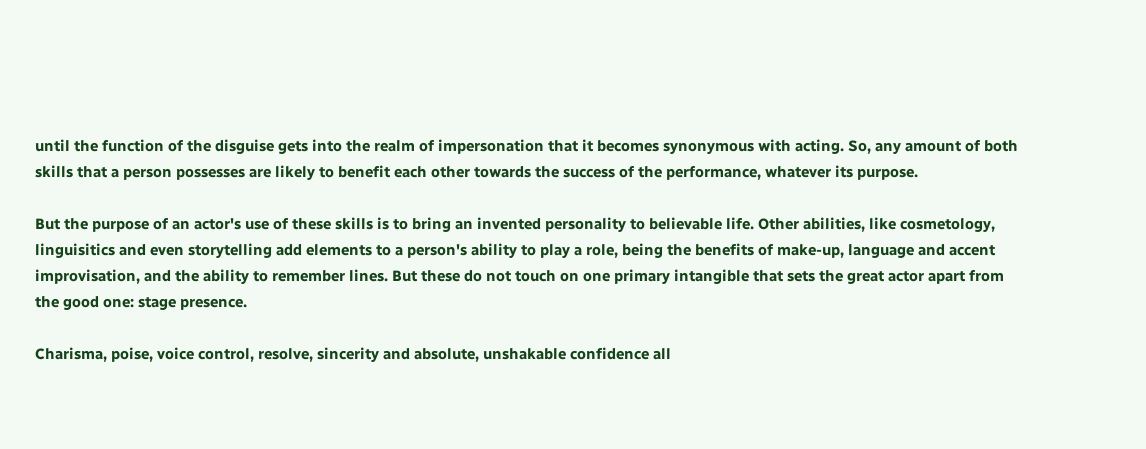until the function of the disguise gets into the realm of impersonation that it becomes synonymous with acting. So, any amount of both skills that a person possesses are likely to benefit each other towards the success of the performance, whatever its purpose.

But the purpose of an actor's use of these skills is to bring an invented personality to believable life. Other abilities, like cosmetology, linguisitics and even storytelling add elements to a person's ability to play a role, being the benefits of make-up, language and accent improvisation, and the ability to remember lines. But these do not touch on one primary intangible that sets the great actor apart from the good one: stage presence.

Charisma, poise, voice control, resolve, sincerity and absolute, unshakable confidence all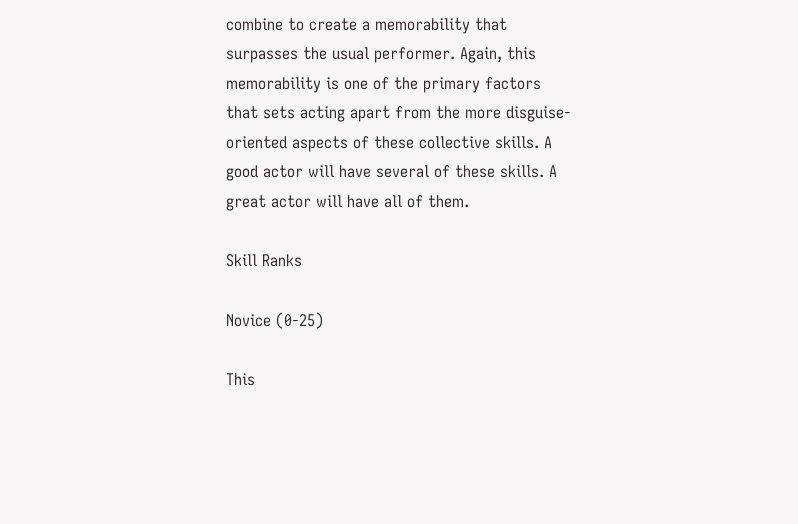combine to create a memorability that surpasses the usual performer. Again, this memorability is one of the primary factors that sets acting apart from the more disguise-oriented aspects of these collective skills. A good actor will have several of these skills. A great actor will have all of them.

Skill Ranks

Novice (0-25)

This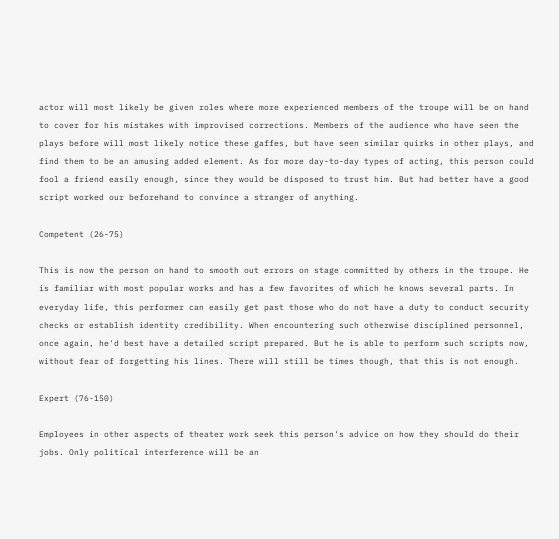actor will most likely be given roles where more experienced members of the troupe will be on hand to cover for his mistakes with improvised corrections. Members of the audience who have seen the plays before will most likely notice these gaffes, but have seen similar quirks in other plays, and find them to be an amusing added element. As for more day-to-day types of acting, this person could fool a friend easily enough, since they would be disposed to trust him. But had better have a good script worked our beforehand to convince a stranger of anything.

Competent (26-75)

This is now the person on hand to smooth out errors on stage committed by others in the troupe. He is familiar with most popular works and has a few favorites of which he knows several parts. In everyday life, this performer can easily get past those who do not have a duty to conduct security checks or establish identity credibility. When encountering such otherwise disciplined personnel, once again, he'd best have a detailed script prepared. But he is able to perform such scripts now, without fear of forgetting his lines. There will still be times though, that this is not enough.

Expert (76-150)

Employees in other aspects of theater work seek this person's advice on how they should do their jobs. Only political interference will be an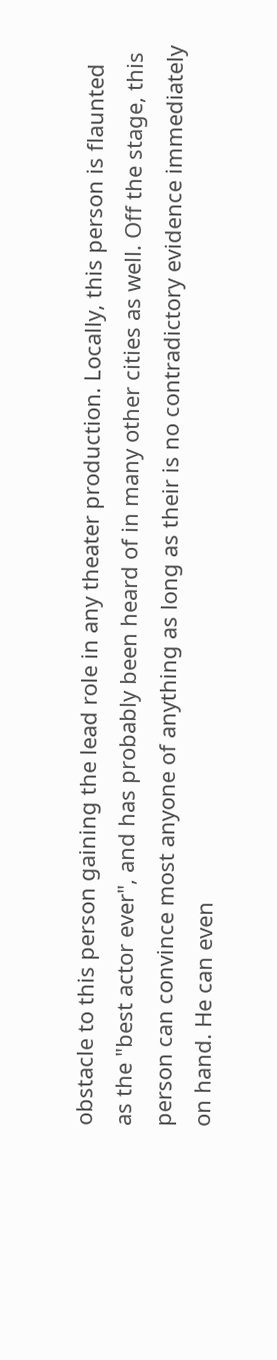obstacle to this person gaining the lead role in any theater production. Locally, this person is flaunted as the "best actor ever", and has probably been heard of in many other cities as well. Off the stage, this person can convince most anyone of anything as long as their is no contradictory evidence immediately on hand. He can even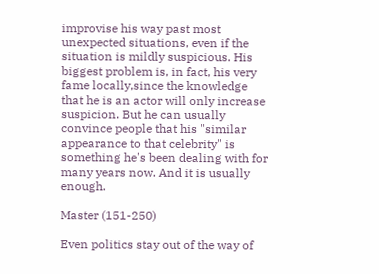improvise his way past most unexpected situations, even if the situation is mildly suspicious. His biggest problem is, in fact, his very fame locally,since the knowledge that he is an actor will only increase suspicion. But he can usually convince people that his "similar appearance to that celebrity" is something he's been dealing with for many years now. And it is usually enough.

Master (151-250)

Even politics stay out of the way of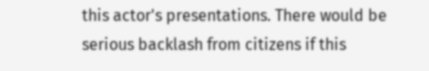this actor's presentations. There would be serious backlash from citizens if this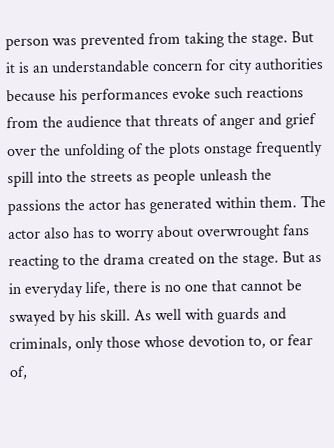person was prevented from taking the stage. But it is an understandable concern for city authorities because his performances evoke such reactions from the audience that threats of anger and grief over the unfolding of the plots onstage frequently spill into the streets as people unleash the passions the actor has generated within them. The actor also has to worry about overwrought fans reacting to the drama created on the stage. But as in everyday life, there is no one that cannot be swayed by his skill. As well with guards and criminals, only those whose devotion to, or fear of,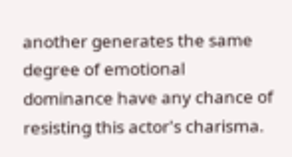another generates the same degree of emotional dominance have any chance of resisting this actor's charisma.